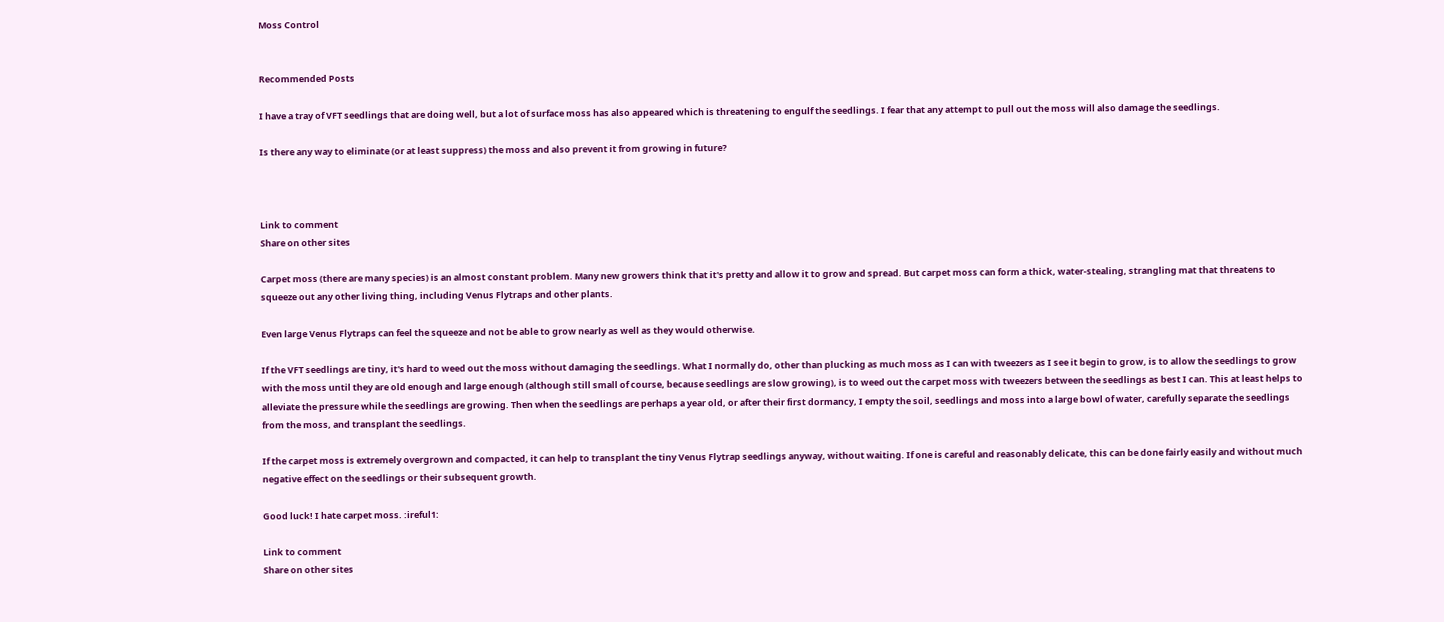Moss Control


Recommended Posts

I have a tray of VFT seedlings that are doing well, but a lot of surface moss has also appeared which is threatening to engulf the seedlings. I fear that any attempt to pull out the moss will also damage the seedlings.

Is there any way to eliminate (or at least suppress) the moss and also prevent it from growing in future?



Link to comment
Share on other sites

Carpet moss (there are many species) is an almost constant problem. Many new growers think that it's pretty and allow it to grow and spread. But carpet moss can form a thick, water-stealing, strangling mat that threatens to squeeze out any other living thing, including Venus Flytraps and other plants.

Even large Venus Flytraps can feel the squeeze and not be able to grow nearly as well as they would otherwise.

If the VFT seedlings are tiny, it's hard to weed out the moss without damaging the seedlings. What I normally do, other than plucking as much moss as I can with tweezers as I see it begin to grow, is to allow the seedlings to grow with the moss until they are old enough and large enough (although still small of course, because seedlings are slow growing), is to weed out the carpet moss with tweezers between the seedlings as best I can. This at least helps to alleviate the pressure while the seedlings are growing. Then when the seedlings are perhaps a year old, or after their first dormancy, I empty the soil, seedlings and moss into a large bowl of water, carefully separate the seedlings from the moss, and transplant the seedlings.

If the carpet moss is extremely overgrown and compacted, it can help to transplant the tiny Venus Flytrap seedlings anyway, without waiting. If one is careful and reasonably delicate, this can be done fairly easily and without much negative effect on the seedlings or their subsequent growth.

Good luck! I hate carpet moss. :ireful1:

Link to comment
Share on other sites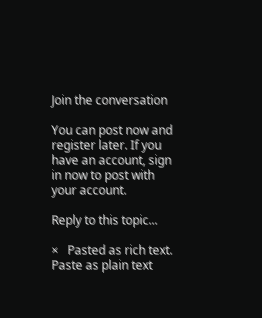Join the conversation

You can post now and register later. If you have an account, sign in now to post with your account.

Reply to this topic...

×   Pasted as rich text.   Paste as plain text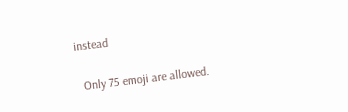instead

  Only 75 emoji are allowed.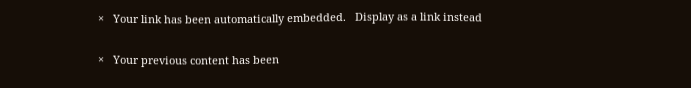×   Your link has been automatically embedded.   Display as a link instead

×   Your previous content has been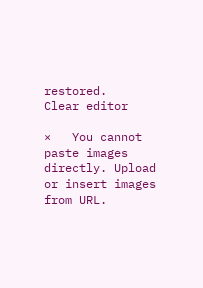restored.   Clear editor

×   You cannot paste images directly. Upload or insert images from URL.